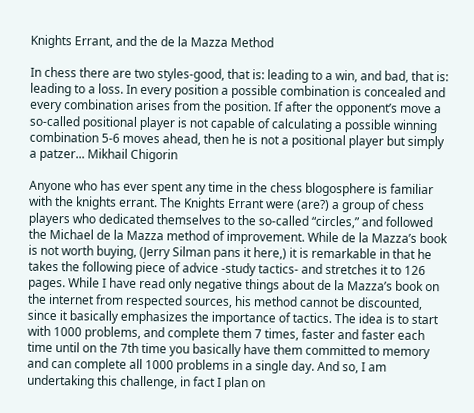Knights Errant, and the de la Mazza Method

In chess there are two styles-good, that is: leading to a win, and bad, that is: leading to a loss. In every position a possible combination is concealed and every combination arises from the position. If after the opponent’s move a so-called positional player is not capable of calculating a possible winning combination 5-6 moves ahead, then he is not a positional player but simply a patzer... Mikhail Chigorin

Anyone who has ever spent any time in the chess blogosphere is familiar with the knights errant. The Knights Errant were (are?) a group of chess players who dedicated themselves to the so-called “circles,” and followed the Michael de la Mazza method of improvement. While de la Mazza’s book is not worth buying, (Jerry Silman pans it here,) it is remarkable in that he takes the following piece of advice -study tactics- and stretches it to 126 pages. While I have read only negative things about de la Mazza’s book on the internet from respected sources, his method cannot be discounted, since it basically emphasizes the importance of tactics. The idea is to start with 1000 problems, and complete them 7 times, faster and faster each time until on the 7th time you basically have them committed to memory and can complete all 1000 problems in a single day. And so, I am undertaking this challenge, in fact I plan on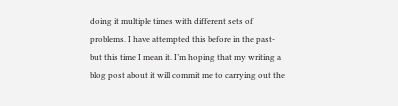doing it multiple times with different sets of problems. I have attempted this before in the past- but this time I mean it. I’m hoping that my writing a blog post about it will commit me to carrying out the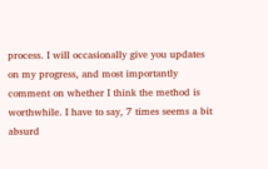process. I will occasionally give you updates on my progress, and most importantly comment on whether I think the method is worthwhile. I have to say, 7 times seems a bit absurd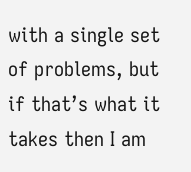with a single set of problems, but if that’s what it takes then I am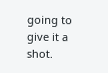going to give it a shot.